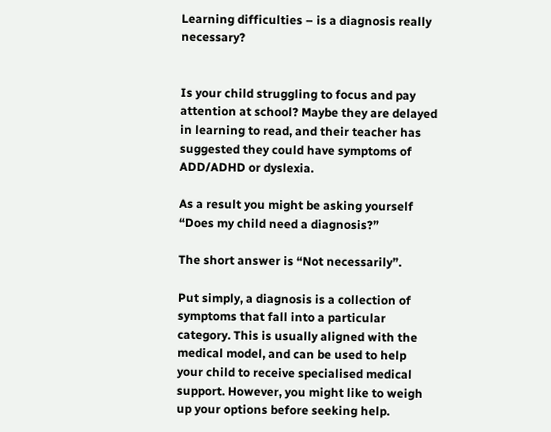Learning difficulties – is a diagnosis really necessary?


Is your child struggling to focus and pay attention at school? Maybe they are delayed in learning to read, and their teacher has suggested they could have symptoms of ADD/ADHD or dyslexia.

As a result you might be asking yourself “Does my child need a diagnosis?”

The short answer is “Not necessarily”.

Put simply, a diagnosis is a collection of symptoms that fall into a particular category. This is usually aligned with the medical model, and can be used to help your child to receive specialised medical support. However, you might like to weigh up your options before seeking help.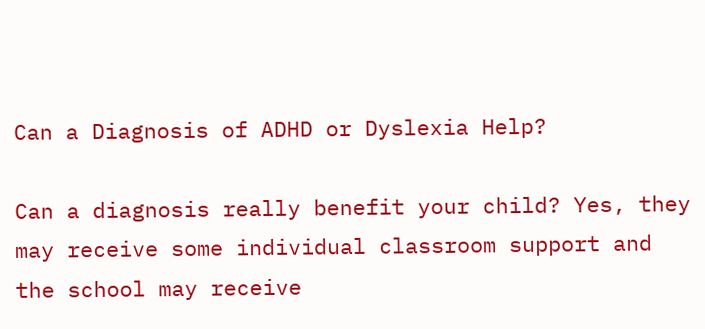Can a Diagnosis of ADHD or Dyslexia Help?

Can a diagnosis really benefit your child? Yes, they may receive some individual classroom support and the school may receive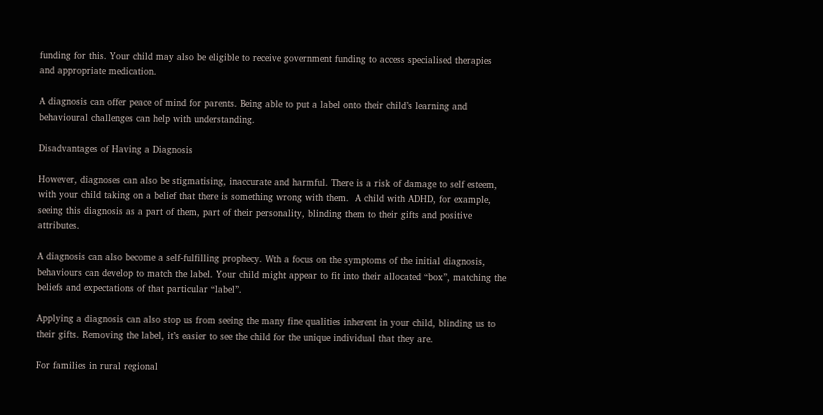funding for this. Your child may also be eligible to receive government funding to access specialised therapies and appropriate medication.

A diagnosis can offer peace of mind for parents. Being able to put a label onto their child’s learning and behavioural challenges can help with understanding.

Disadvantages of Having a Diagnosis

However, diagnoses can also be stigmatising, inaccurate and harmful. There is a risk of damage to self esteem, with your child taking on a belief that there is something wrong with them.  A child with ADHD, for example, seeing this diagnosis as a part of them, part of their personality, blinding them to their gifts and positive attributes.

A diagnosis can also become a self-fulfilling prophecy. Wth a focus on the symptoms of the initial diagnosis, behaviours can develop to match the label. Your child might appear to fit into their allocated “box”, matching the beliefs and expectations of that particular “label”.

Applying a diagnosis can also stop us from seeing the many fine qualities inherent in your child, blinding us to their gifts. Removing the label, it’s easier to see the child for the unique individual that they are.

For families in rural regional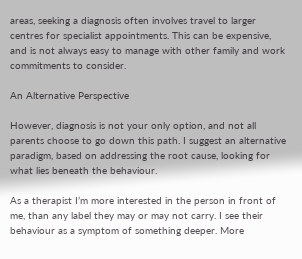areas, seeking a diagnosis often involves travel to larger centres for specialist appointments. This can be expensive, and is not always easy to manage with other family and work commitments to consider.

An Alternative Perspective

However, diagnosis is not your only option, and not all parents choose to go down this path. I suggest an alternative paradigm, based on addressing the root cause, looking for what lies beneath the behaviour.

As a therapist I’m more interested in the person in front of me, than any label they may or may not carry. I see their behaviour as a symptom of something deeper. More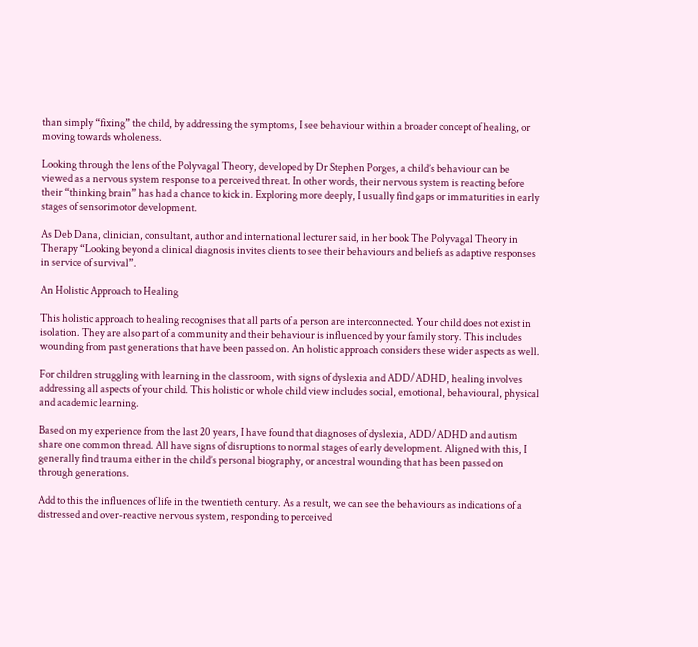than simply “fixing” the child, by addressing the symptoms, I see behaviour within a broader concept of healing, or moving towards wholeness.

Looking through the lens of the Polyvagal Theory, developed by Dr Stephen Porges, a child’s behaviour can be viewed as a nervous system response to a perceived threat. In other words, their nervous system is reacting before their “thinking brain” has had a chance to kick in. Exploring more deeply, I usually find gaps or immaturities in early stages of sensorimotor development.

As Deb Dana, clinician, consultant, author and international lecturer said, in her book The Polyvagal Theory in Therapy “Looking beyond a clinical diagnosis invites clients to see their behaviours and beliefs as adaptive responses in service of survival”.

An Holistic Approach to Healing

This holistic approach to healing recognises that all parts of a person are interconnected. Your child does not exist in isolation. They are also part of a community and their behaviour is influenced by your family story. This includes wounding from past generations that have been passed on. An holistic approach considers these wider aspects as well.

For children struggling with learning in the classroom, with signs of dyslexia and ADD/ADHD, healing involves addressing all aspects of your child. This holistic or whole child view includes social, emotional, behavioural, physical and academic learning.

Based on my experience from the last 20 years, I have found that diagnoses of dyslexia, ADD/ADHD and autism share one common thread. All have signs of disruptions to normal stages of early development. Aligned with this, I generally find trauma either in the child’s personal biography, or ancestral wounding that has been passed on through generations.

Add to this the influences of life in the twentieth century. As a result, we can see the behaviours as indications of a distressed and over-reactive nervous system, responding to perceived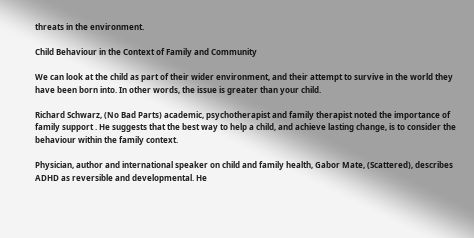threats in the environment.

Child Behaviour in the Context of Family and Community

We can look at the child as part of their wider environment, and their attempt to survive in the world they have been born into. In other words, the issue is greater than your child.

Richard Schwarz, (No Bad Parts) academic, psychotherapist and family therapist noted the importance of family support . He suggests that the best way to help a child, and achieve lasting change, is to consider the behaviour within the family context.

Physician, author and international speaker on child and family health, Gabor Mate, (Scattered), describes ADHD as reversible and developmental. He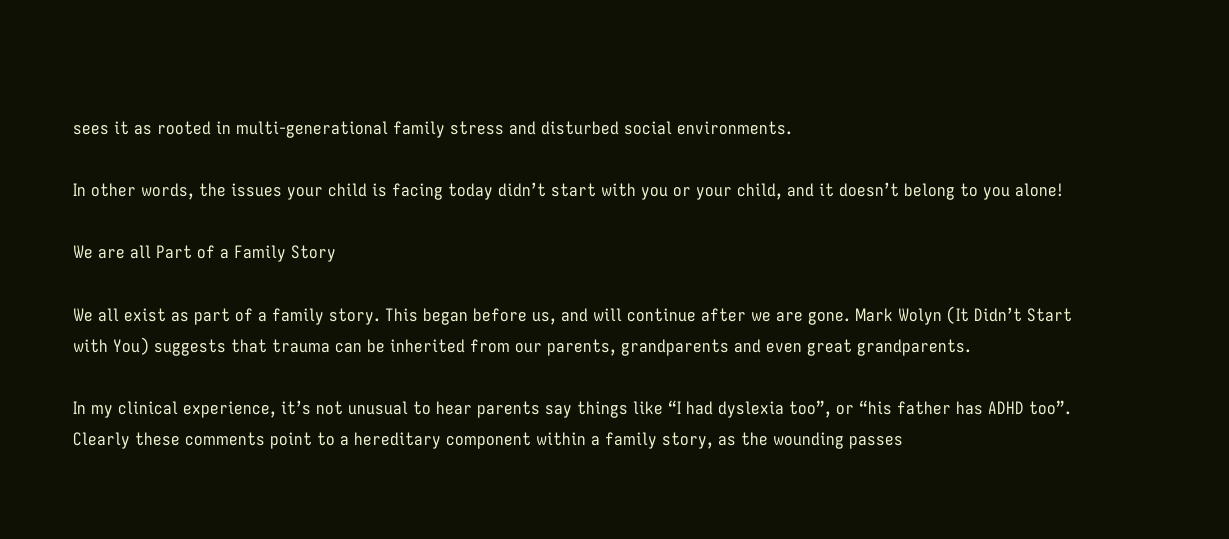sees it as rooted in multi-generational family stress and disturbed social environments.

In other words, the issues your child is facing today didn’t start with you or your child, and it doesn’t belong to you alone!

We are all Part of a Family Story

We all exist as part of a family story. This began before us, and will continue after we are gone. Mark Wolyn (It Didn’t Start with You) suggests that trauma can be inherited from our parents, grandparents and even great grandparents.

In my clinical experience, it’s not unusual to hear parents say things like “I had dyslexia too”, or “his father has ADHD too”. Clearly these comments point to a hereditary component within a family story, as the wounding passes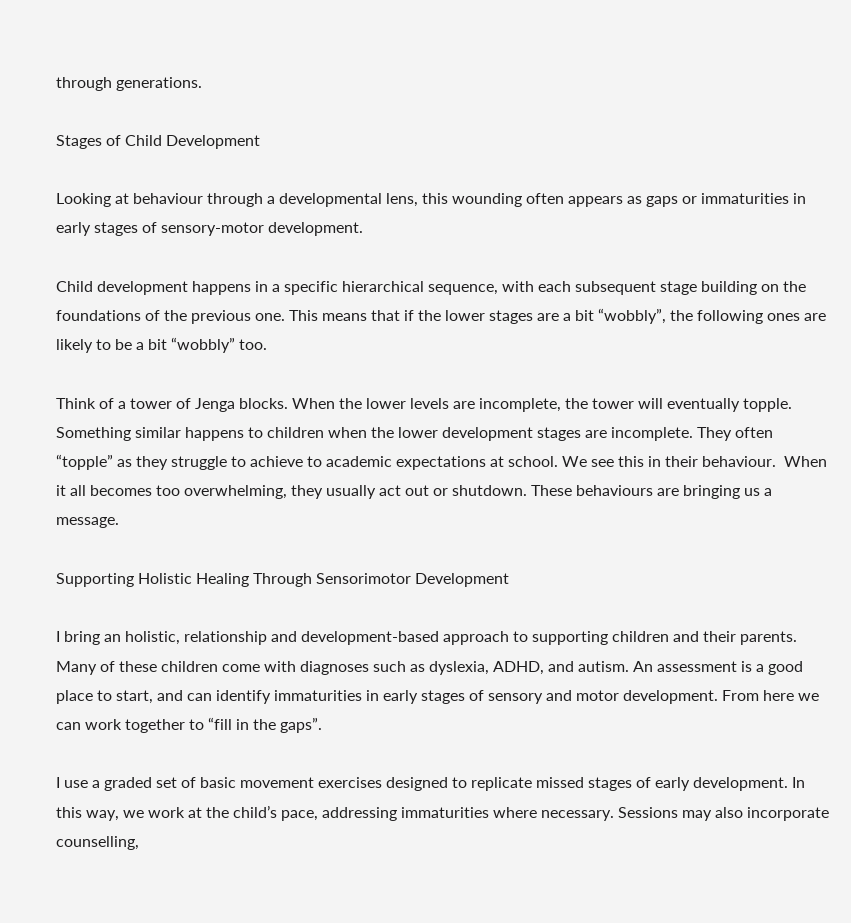through generations.

Stages of Child Development

Looking at behaviour through a developmental lens, this wounding often appears as gaps or immaturities in early stages of sensory-motor development.

Child development happens in a specific hierarchical sequence, with each subsequent stage building on the foundations of the previous one. This means that if the lower stages are a bit “wobbly”, the following ones are likely to be a bit “wobbly” too.

Think of a tower of Jenga blocks. When the lower levels are incomplete, the tower will eventually topple. Something similar happens to children when the lower development stages are incomplete. They often “topple” as they struggle to achieve to academic expectations at school. We see this in their behaviour.  When it all becomes too overwhelming, they usually act out or shutdown. These behaviours are bringing us a message.

Supporting Holistic Healing Through Sensorimotor Development

I bring an holistic, relationship and development-based approach to supporting children and their parents. Many of these children come with diagnoses such as dyslexia, ADHD, and autism. An assessment is a good place to start, and can identify immaturities in early stages of sensory and motor development. From here we can work together to “fill in the gaps”.

I use a graded set of basic movement exercises designed to replicate missed stages of early development. In this way, we work at the child’s pace, addressing immaturities where necessary. Sessions may also incorporate counselling,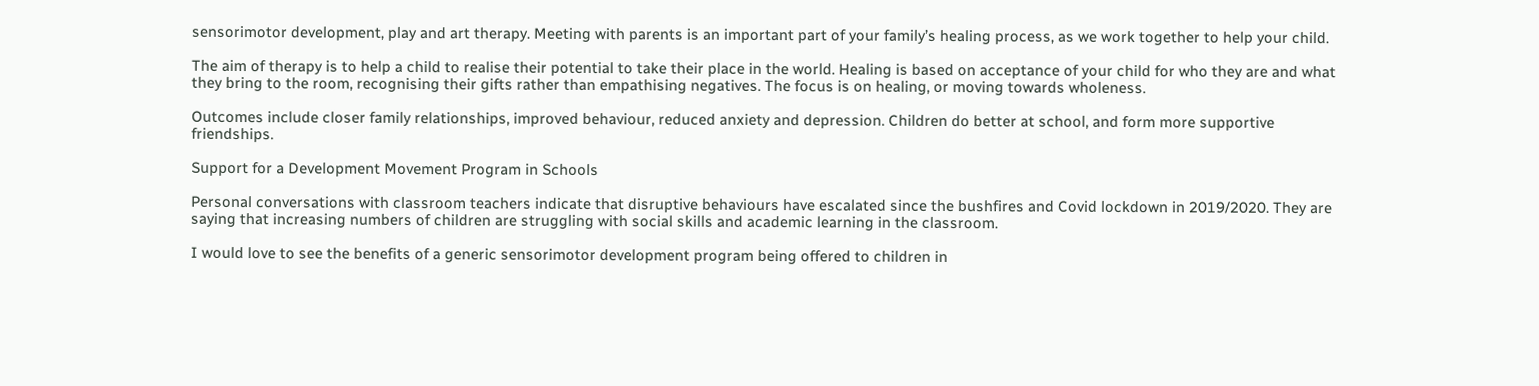sensorimotor development, play and art therapy. Meeting with parents is an important part of your family’s healing process, as we work together to help your child.

The aim of therapy is to help a child to realise their potential to take their place in the world. Healing is based on acceptance of your child for who they are and what they bring to the room, recognising their gifts rather than empathising negatives. The focus is on healing, or moving towards wholeness.

Outcomes include closer family relationships, improved behaviour, reduced anxiety and depression. Children do better at school, and form more supportive friendships.

Support for a Development Movement Program in Schools

Personal conversations with classroom teachers indicate that disruptive behaviours have escalated since the bushfires and Covid lockdown in 2019/2020. They are saying that increasing numbers of children are struggling with social skills and academic learning in the classroom.

I would love to see the benefits of a generic sensorimotor development program being offered to children in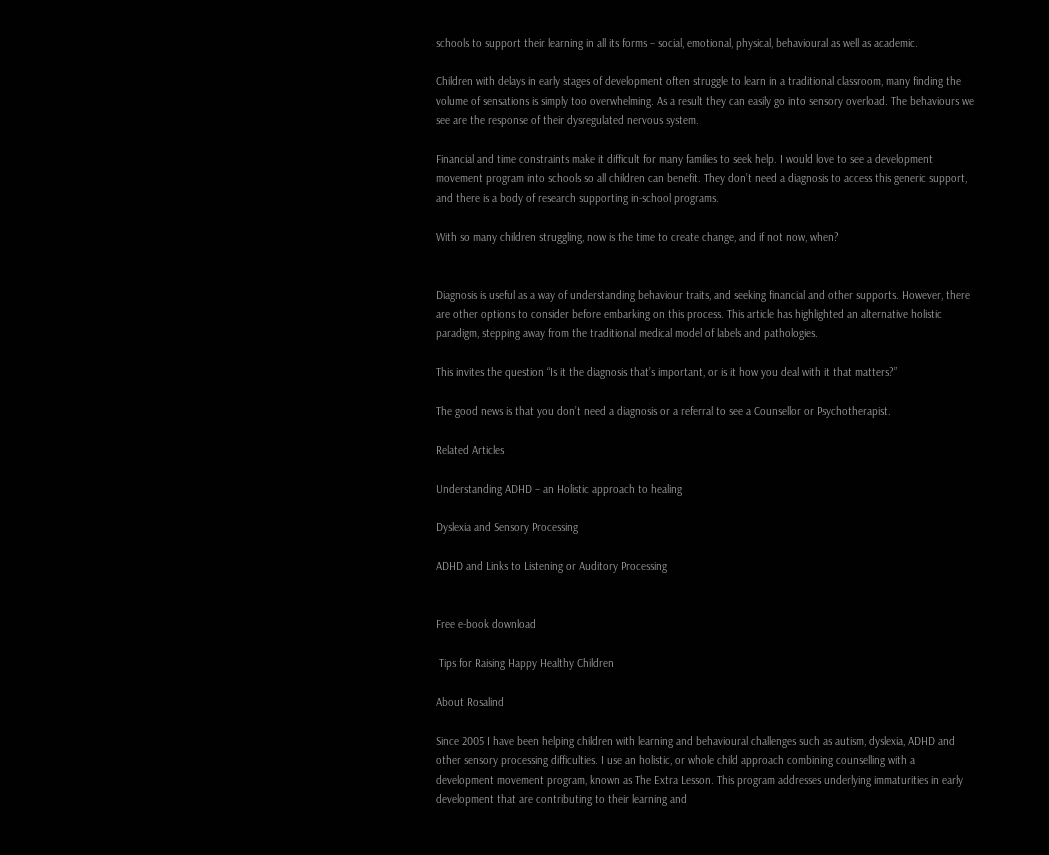schools to support their learning in all its forms – social, emotional, physical, behavioural as well as academic.

Children with delays in early stages of development often struggle to learn in a traditional classroom, many finding the volume of sensations is simply too overwhelming. As a result they can easily go into sensory overload. The behaviours we see are the response of their dysregulated nervous system.

Financial and time constraints make it difficult for many families to seek help. I would love to see a development movement program into schools so all children can benefit. They don’t need a diagnosis to access this generic support, and there is a body of research supporting in-school programs.

With so many children struggling, now is the time to create change, and if not now, when?


Diagnosis is useful as a way of understanding behaviour traits, and seeking financial and other supports. However, there are other options to consider before embarking on this process. This article has highlighted an alternative holistic paradigm, stepping away from the traditional medical model of labels and pathologies.

This invites the question “Is it the diagnosis that’s important, or is it how you deal with it that matters?”

The good news is that you don’t need a diagnosis or a referral to see a Counsellor or Psychotherapist.

Related Articles

Understanding ADHD – an Holistic approach to healing

Dyslexia and Sensory Processing

ADHD and Links to Listening or Auditory Processing


Free e-book download

 Tips for Raising Happy Healthy Children

About Rosalind

Since 2005 I have been helping children with learning and behavioural challenges such as autism, dyslexia, ADHD and other sensory processing difficulties. I use an holistic, or whole child approach combining counselling with a development movement program, known as The Extra Lesson. This program addresses underlying immaturities in early development that are contributing to their learning and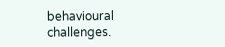behavioural challenges.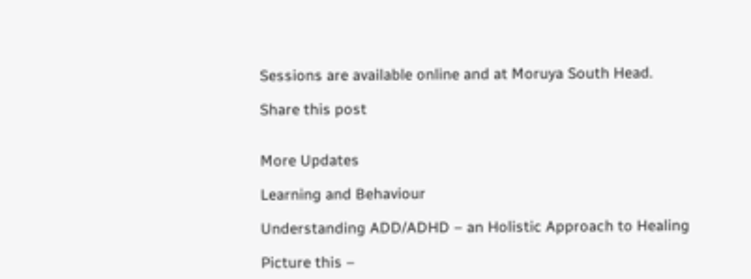Sessions are available online and at Moruya South Head.

Share this post


More Updates

Learning and Behaviour

Understanding ADD/ADHD – an Holistic Approach to Healing

Picture this –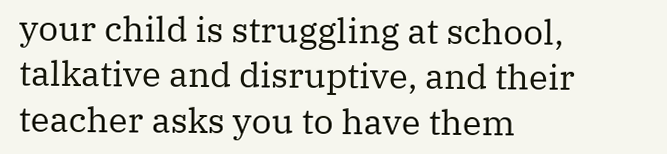your child is struggling at school, talkative and disruptive, and their teacher asks you to have them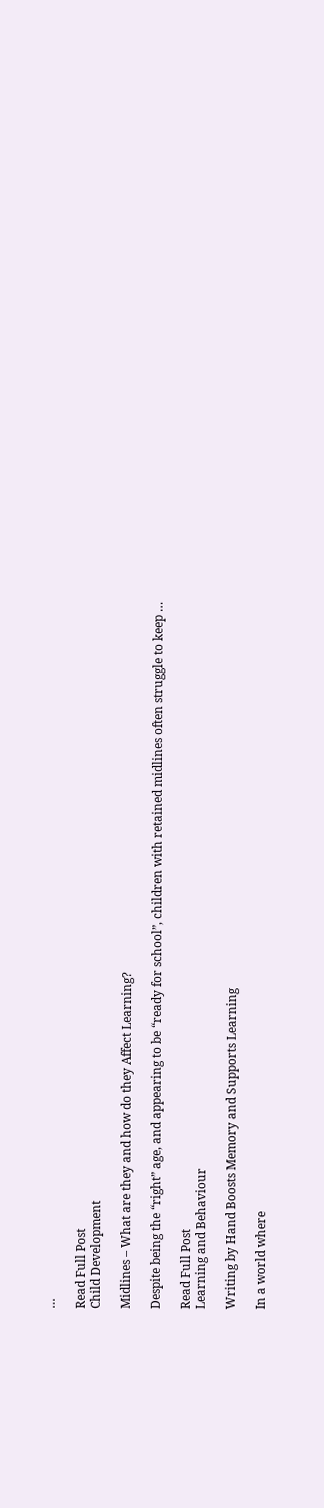…

Read Full Post
Child Development

Midlines – What are they and how do they Affect Learning?

Despite being the “right” age, and appearing to be “ready for school”, children with retained midlines often struggle to keep …

Read Full Post
Learning and Behaviour

Writing by Hand Boosts Memory and Supports Learning

In a world where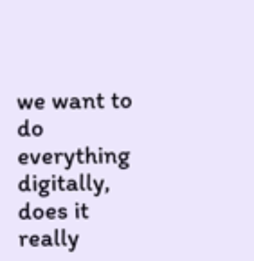we want to do everything digitally, does it really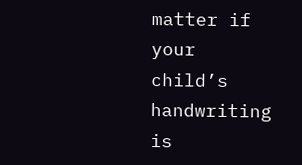matter if your child’s handwriting is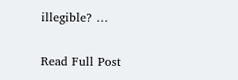illegible? …

Read Full Post